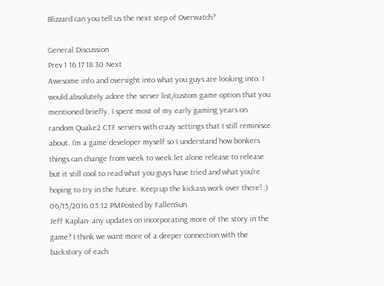Blizzard can you tell us the next step of Overwatch?

General Discussion
Prev 1 16 17 18 30 Next
Awesome info and oversight into what you guys are looking into. I would absolutely adore the server list/custom game option that you mentioned briefly. I spent most of my early gaming years on random Quake2 CTF servers with crazy settings that I still reminisce about. I'm a game developer myself so I understand how bonkers things can change from week to week let alone release to release but it still cool to read what you guys have tried and what you're hoping to try in the future. Keep up the kickass work over there! ;)
06/15/2016 05:12 PMPosted by FallenSun
Jeff Kaplan- any updates on incorporating more of the story in the game? I think we want more of a deeper connection with the backstory of each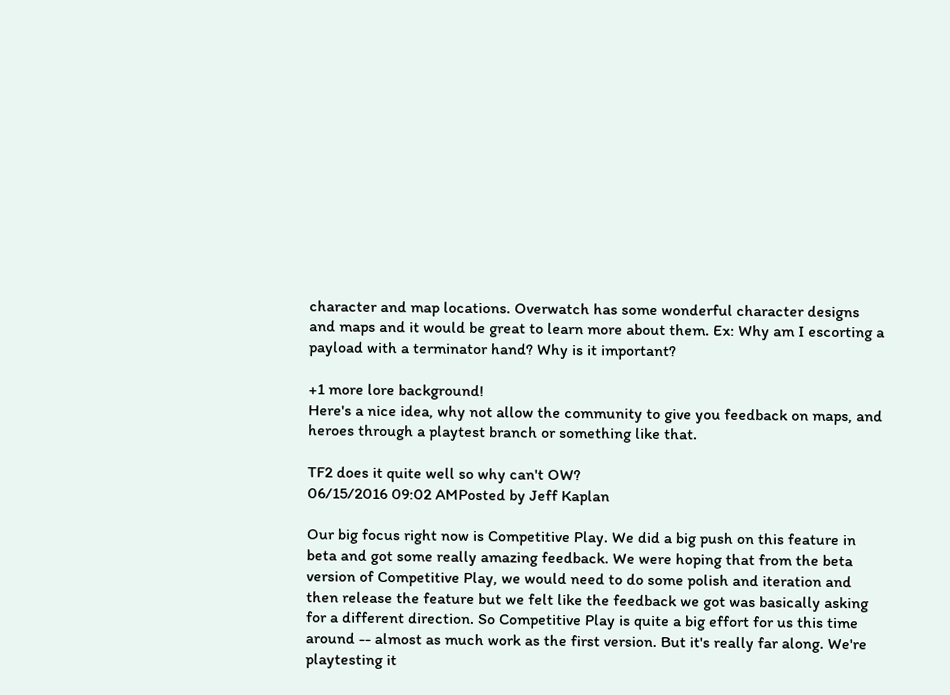character and map locations. Overwatch has some wonderful character designs and maps and it would be great to learn more about them. Ex: Why am I escorting a payload with a terminator hand? Why is it important?

+1 more lore background!
Here's a nice idea, why not allow the community to give you feedback on maps, and heroes through a playtest branch or something like that.

TF2 does it quite well so why can't OW?
06/15/2016 09:02 AMPosted by Jeff Kaplan

Our big focus right now is Competitive Play. We did a big push on this feature in beta and got some really amazing feedback. We were hoping that from the beta version of Competitive Play, we would need to do some polish and iteration and then release the feature but we felt like the feedback we got was basically asking for a different direction. So Competitive Play is quite a big effort for us this time around -- almost as much work as the first version. But it's really far along. We're playtesting it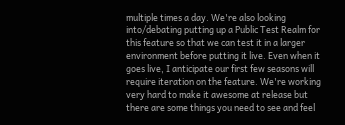multiple times a day. We're also looking into/debating putting up a Public Test Realm for this feature so that we can test it in a larger environment before putting it live. Even when it goes live, I anticipate our first few seasons will require iteration on the feature. We're working very hard to make it awesome at release but there are some things you need to see and feel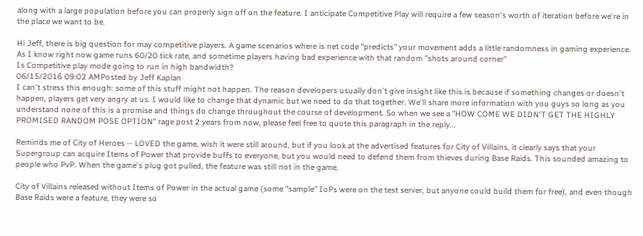along with a large population before you can properly sign off on the feature. I anticipate Competitive Play will require a few season's worth of iteration before we're in the place we want to be.

Hi Jeff, there is big question for may competitive players. A game scenarios where is net code "predicts" your movement adds a little randomness in gaming experience. As I know right now game runs 60/20 tick rate, and sometime players having bad experience with that random "shots around corner"
Is Competitive play mode going to run in high bandwidth?
06/15/2016 09:02 AMPosted by Jeff Kaplan
I can't stress this enough: some of this stuff might not happen. The reason developers usually don't give insight like this is because if something changes or doesn't happen, players get very angry at us. I would like to change that dynamic but we need to do that together. We'll share more information with you guys so long as you understand none of this is a promise and things do change throughout the course of development. So when we see a "HOW COME WE DIDN'T GET THE HIGHLY PROMISED RANDOM POSE OPTION" rage post 2 years from now, please feel free to quote this paragraph in the reply...

Reminds me of City of Heroes -- LOVED the game, wish it were still around, but if you look at the advertised features for City of Villains, it clearly says that your Supergroup can acquire Items of Power that provide buffs to everyone, but you would need to defend them from thieves during Base Raids. This sounded amazing to people who PvP. When the game's plug got pulled, the feature was still not in the game.

City of Villains released without Items of Power in the actual game (some "sample" IoPs were on the test server, but anyone could build them for free), and even though Base Raids were a feature, they were so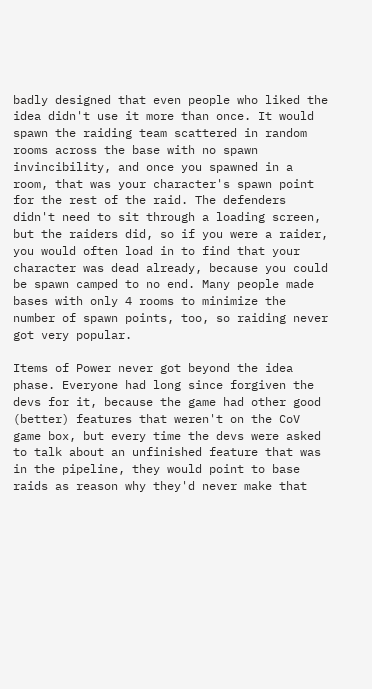badly designed that even people who liked the idea didn't use it more than once. It would spawn the raiding team scattered in random rooms across the base with no spawn invincibility, and once you spawned in a room, that was your character's spawn point for the rest of the raid. The defenders didn't need to sit through a loading screen, but the raiders did, so if you were a raider, you would often load in to find that your character was dead already, because you could be spawn camped to no end. Many people made bases with only 4 rooms to minimize the number of spawn points, too, so raiding never got very popular.

Items of Power never got beyond the idea phase. Everyone had long since forgiven the devs for it, because the game had other good (better) features that weren't on the CoV game box, but every time the devs were asked to talk about an unfinished feature that was in the pipeline, they would point to base raids as reason why they'd never make that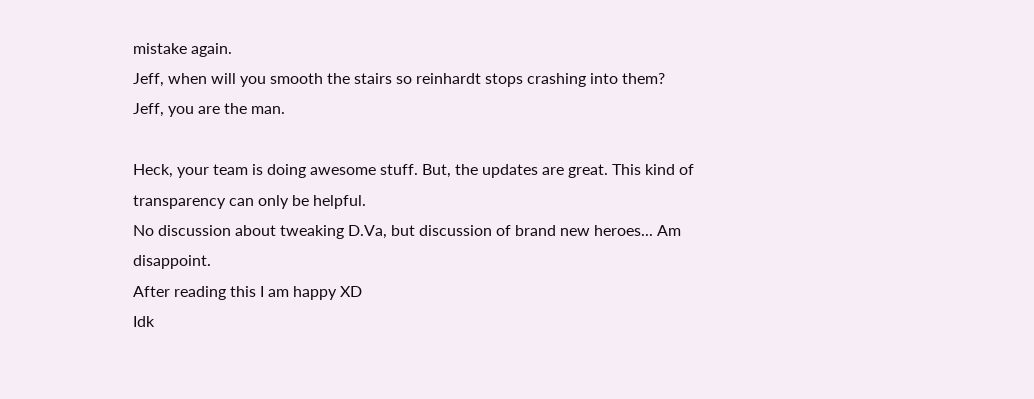mistake again.
Jeff, when will you smooth the stairs so reinhardt stops crashing into them?
Jeff, you are the man.

Heck, your team is doing awesome stuff. But, the updates are great. This kind of transparency can only be helpful.
No discussion about tweaking D.Va, but discussion of brand new heroes... Am disappoint.
After reading this I am happy XD
Idk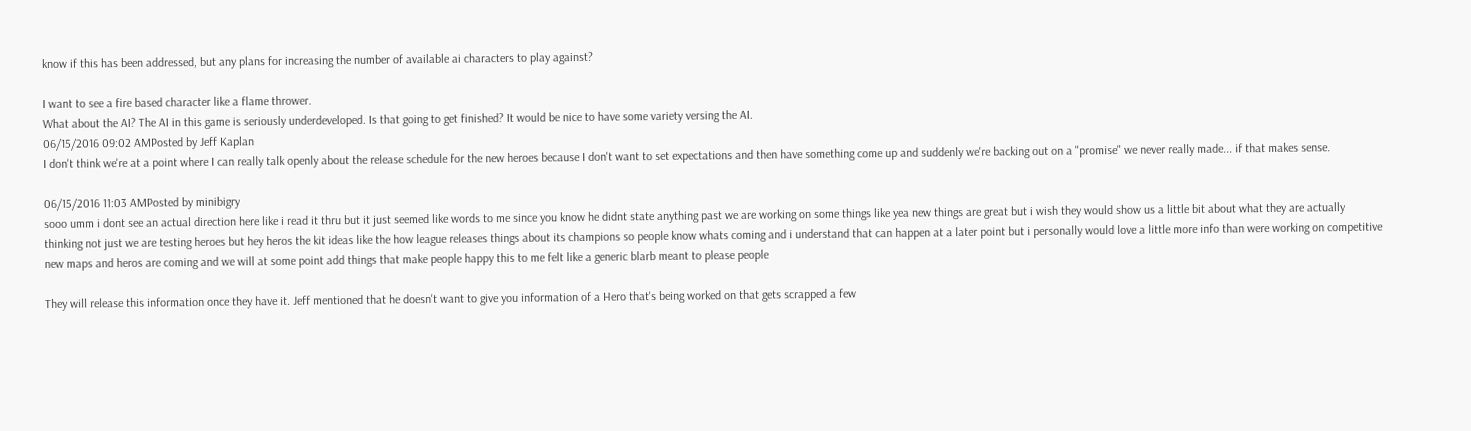know if this has been addressed, but any plans for increasing the number of available ai characters to play against?

I want to see a fire based character like a flame thrower.
What about the AI? The AI in this game is seriously underdeveloped. Is that going to get finished? It would be nice to have some variety versing the AI.
06/15/2016 09:02 AMPosted by Jeff Kaplan
I don't think we're at a point where I can really talk openly about the release schedule for the new heroes because I don't want to set expectations and then have something come up and suddenly we're backing out on a "promise" we never really made... if that makes sense.

06/15/2016 11:03 AMPosted by minibigry
sooo umm i dont see an actual direction here like i read it thru but it just seemed like words to me since you know he didnt state anything past we are working on some things like yea new things are great but i wish they would show us a little bit about what they are actually thinking not just we are testing heroes but hey heros the kit ideas like the how league releases things about its champions so people know whats coming and i understand that can happen at a later point but i personally would love a little more info than were working on competitive new maps and heros are coming and we will at some point add things that make people happy this to me felt like a generic blarb meant to please people

They will release this information once they have it. Jeff mentioned that he doesn't want to give you information of a Hero that's being worked on that gets scrapped a few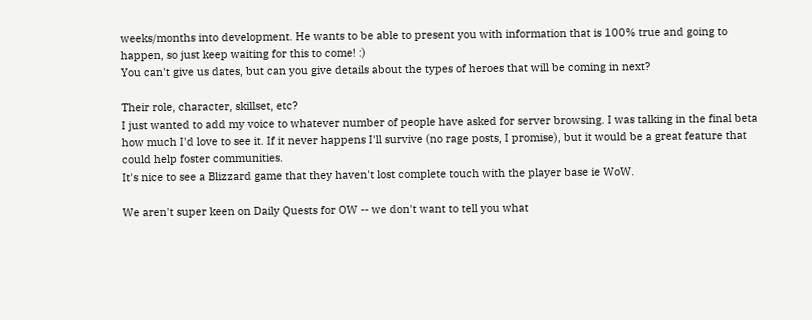weeks/months into development. He wants to be able to present you with information that is 100% true and going to happen, so just keep waiting for this to come! :)
You can't give us dates, but can you give details about the types of heroes that will be coming in next?

Their role, character, skillset, etc?
I just wanted to add my voice to whatever number of people have asked for server browsing. I was talking in the final beta how much I'd love to see it. If it never happens I'll survive (no rage posts, I promise), but it would be a great feature that could help foster communities.
It's nice to see a Blizzard game that they haven't lost complete touch with the player base ie WoW.

We aren't super keen on Daily Quests for OW -- we don't want to tell you what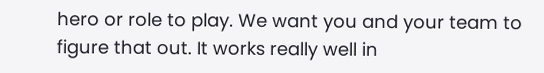hero or role to play. We want you and your team to figure that out. It works really well in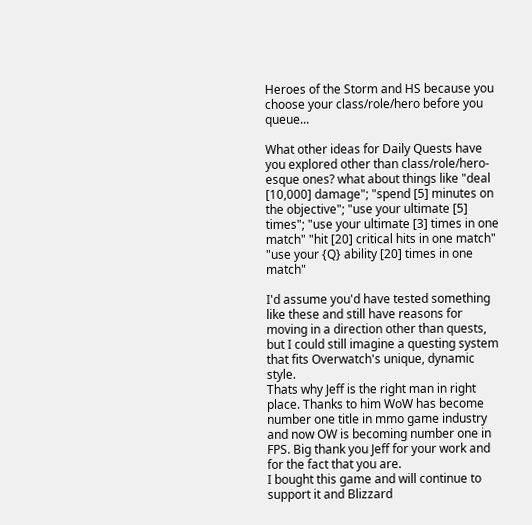Heroes of the Storm and HS because you choose your class/role/hero before you queue...

What other ideas for Daily Quests have you explored other than class/role/hero-esque ones? what about things like "deal [10,000] damage"; "spend [5] minutes on the objective"; "use your ultimate [5] times"; "use your ultimate [3] times in one match" "hit [20] critical hits in one match" "use your {Q} ability [20] times in one match"

I'd assume you'd have tested something like these and still have reasons for moving in a direction other than quests, but I could still imagine a questing system that fits Overwatch's unique, dynamic style.
Thats why Jeff is the right man in right place. Thanks to him WoW has become number one title in mmo game industry and now OW is becoming number one in FPS. Big thank you Jeff for your work and for the fact that you are.
I bought this game and will continue to support it and Blizzard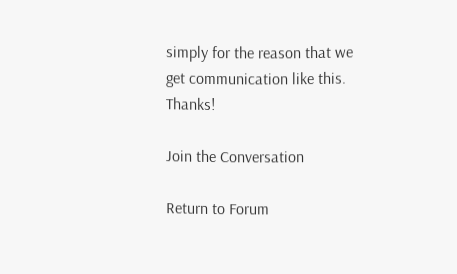simply for the reason that we get communication like this. Thanks!

Join the Conversation

Return to Forum